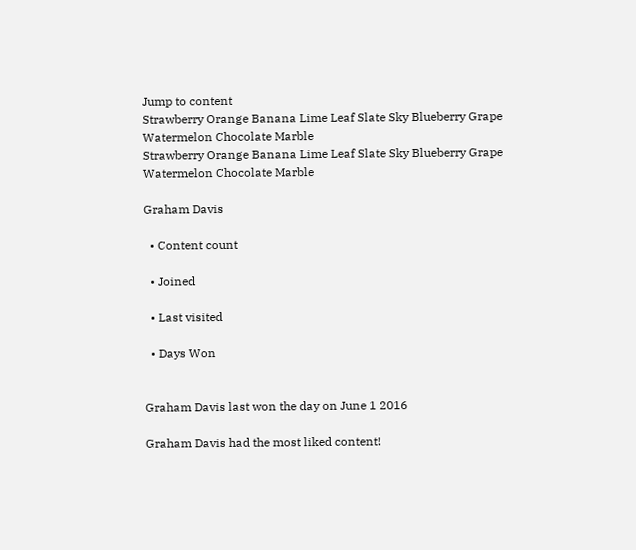Jump to content
Strawberry Orange Banana Lime Leaf Slate Sky Blueberry Grape Watermelon Chocolate Marble
Strawberry Orange Banana Lime Leaf Slate Sky Blueberry Grape Watermelon Chocolate Marble

Graham Davis

  • Content count

  • Joined

  • Last visited

  • Days Won


Graham Davis last won the day on June 1 2016

Graham Davis had the most liked content!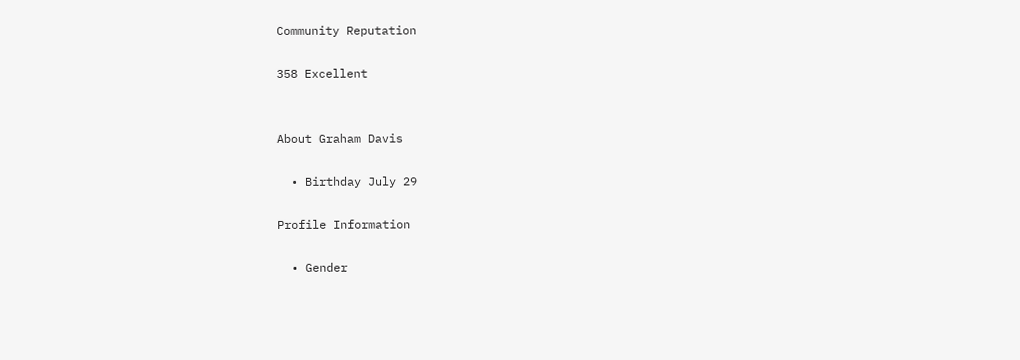Community Reputation

358 Excellent


About Graham Davis

  • Birthday July 29

Profile Information

  • Gender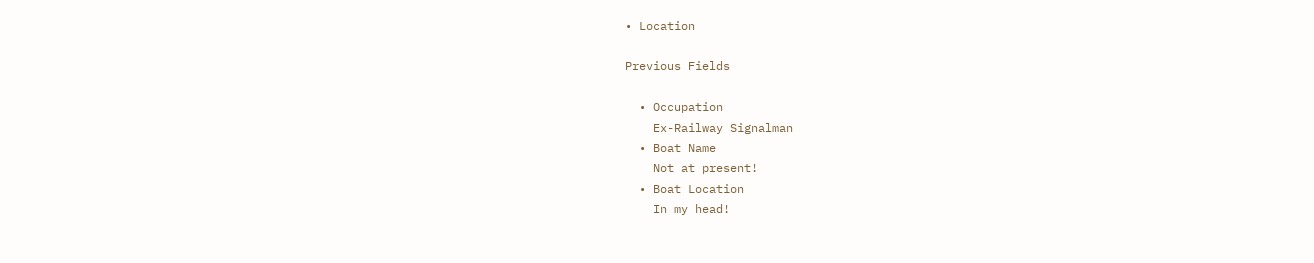• Location

Previous Fields

  • Occupation
    Ex-Railway Signalman
  • Boat Name
    Not at present!
  • Boat Location
    In my head!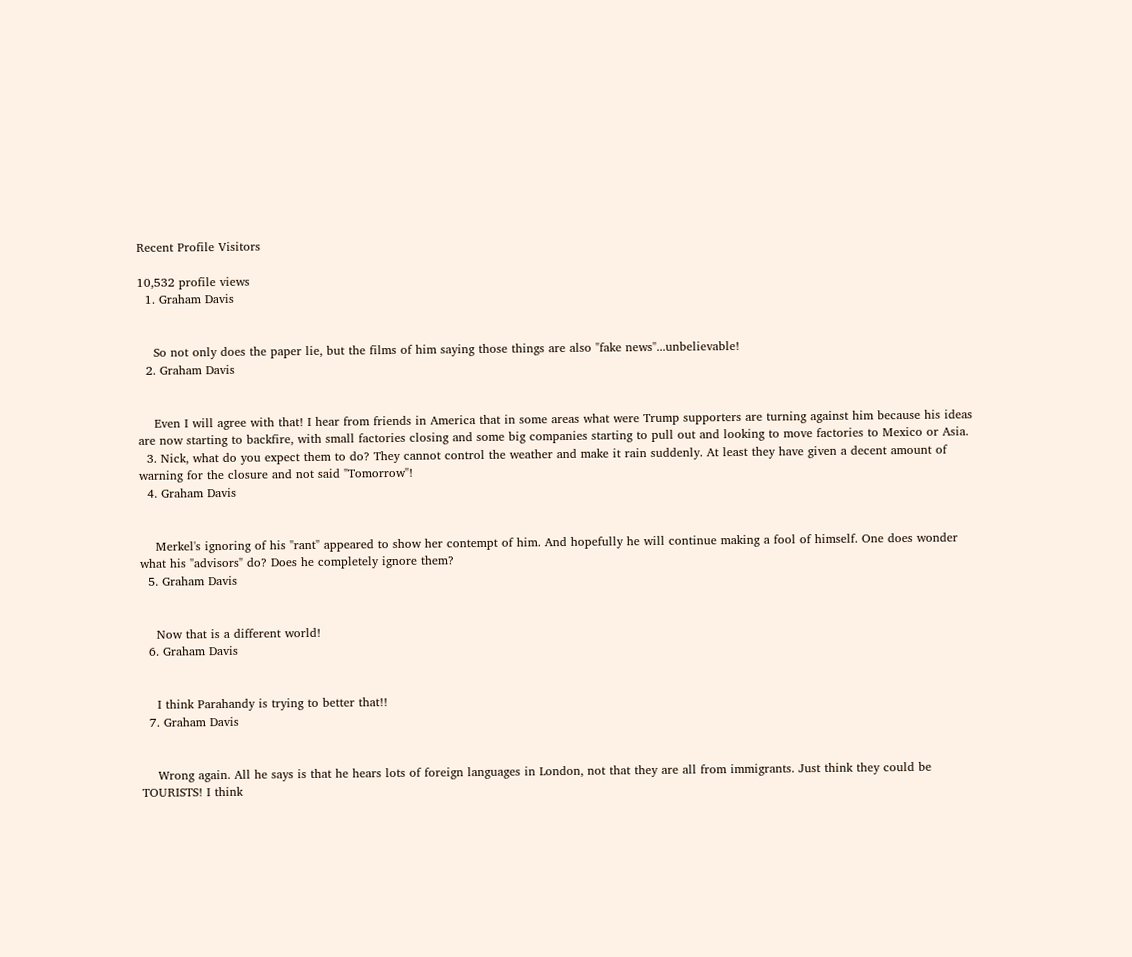Recent Profile Visitors

10,532 profile views
  1. Graham Davis


    So not only does the paper lie, but the films of him saying those things are also "fake news"...unbelievable!
  2. Graham Davis


    Even I will agree with that! I hear from friends in America that in some areas what were Trump supporters are turning against him because his ideas are now starting to backfire, with small factories closing and some big companies starting to pull out and looking to move factories to Mexico or Asia.
  3. Nick, what do you expect them to do? They cannot control the weather and make it rain suddenly. At least they have given a decent amount of warning for the closure and not said "Tomorrow"!
  4. Graham Davis


    Merkel's ignoring of his "rant" appeared to show her contempt of him. And hopefully he will continue making a fool of himself. One does wonder what his "advisors" do? Does he completely ignore them?
  5. Graham Davis


    Now that is a different world!
  6. Graham Davis


    I think Parahandy is trying to better that!!
  7. Graham Davis


    Wrong again. All he says is that he hears lots of foreign languages in London, not that they are all from immigrants. Just think they could be TOURISTS! I think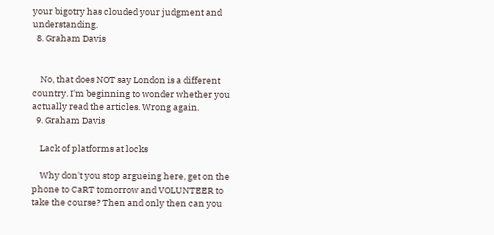your bigotry has clouded your judgment and understanding.
  8. Graham Davis


    No, that does NOT say London is a different country. I'm beginning to wonder whether you actually read the articles. Wrong again.
  9. Graham Davis

    Lack of platforms at locks

    Why don't you stop argueing here, get on the phone to CaRT tomorrow and VOLUNTEER to take the course? Then and only then can you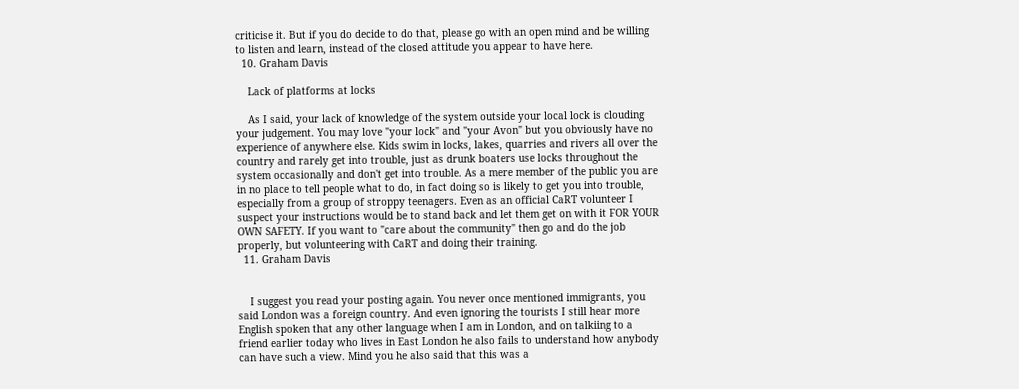criticise it. But if you do decide to do that, please go with an open mind and be willing to listen and learn, instead of the closed attitude you appear to have here.
  10. Graham Davis

    Lack of platforms at locks

    As I said, your lack of knowledge of the system outside your local lock is clouding your judgement. You may love "your lock" and "your Avon" but you obviously have no experience of anywhere else. Kids swim in locks, lakes, quarries and rivers all over the country and rarely get into trouble, just as drunk boaters use locks throughout the system occasionally and don't get into trouble. As a mere member of the public you are in no place to tell people what to do, in fact doing so is likely to get you into trouble, especially from a group of stroppy teenagers. Even as an official CaRT volunteer I suspect your instructions would be to stand back and let them get on with it FOR YOUR OWN SAFETY. If you want to "care about the community" then go and do the job properly, but volunteering with CaRT and doing their training.
  11. Graham Davis


    I suggest you read your posting again. You never once mentioned immigrants, you said London was a foreign country. And even ignoring the tourists I still hear more English spoken that any other language when I am in London, and on talkiing to a friend earlier today who lives in East London he also fails to understand how anybody can have such a view. Mind you he also said that this was a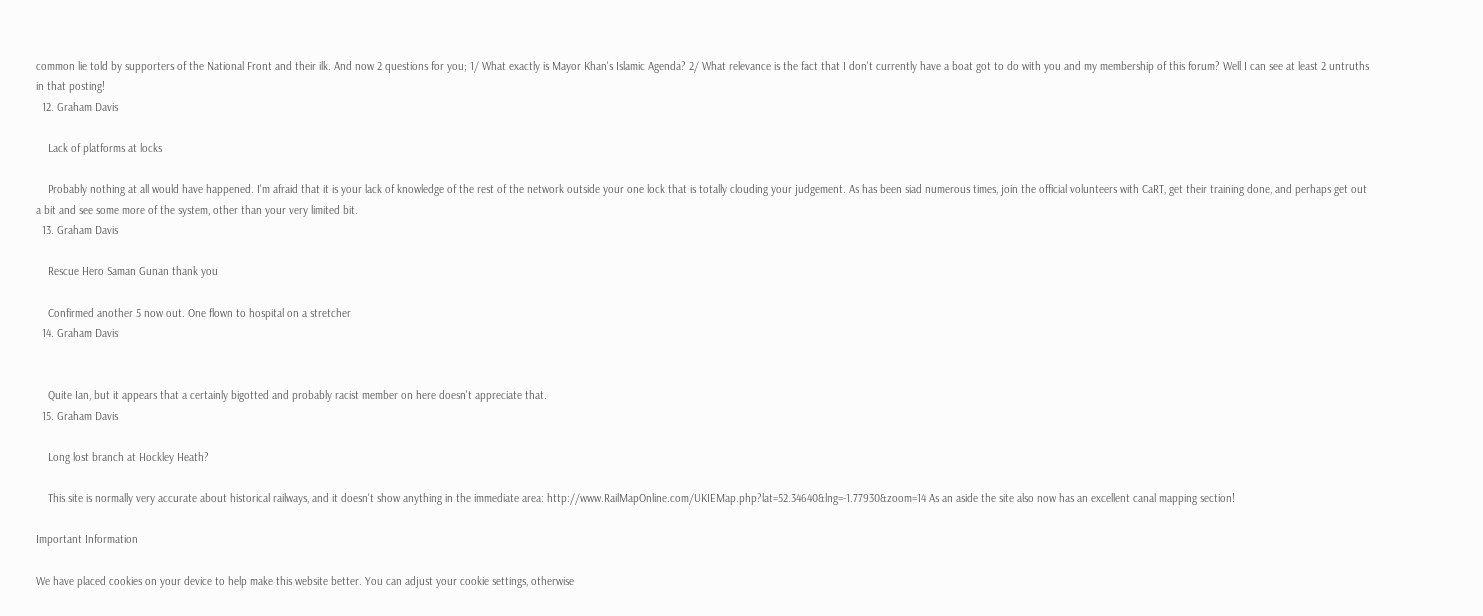common lie told by supporters of the National Front and their ilk. And now 2 questions for you; 1/ What exactly is Mayor Khan's Islamic Agenda? 2/ What relevance is the fact that I don't currently have a boat got to do with you and my membership of this forum? Well I can see at least 2 untruths in that posting!
  12. Graham Davis

    Lack of platforms at locks

    Probably nothing at all would have happened. I'm afraid that it is your lack of knowledge of the rest of the network outside your one lock that is totally clouding your judgement. As has been siad numerous times, join the official volunteers with CaRT, get their training done, and perhaps get out a bit and see some more of the system, other than your very limited bit.
  13. Graham Davis

    Rescue Hero Saman Gunan thank you

    Confirmed another 5 now out. One flown to hospital on a stretcher
  14. Graham Davis


    Quite Ian, but it appears that a certainly bigotted and probably racist member on here doesn't appreciate that.
  15. Graham Davis

    Long lost branch at Hockley Heath?

    This site is normally very accurate about historical railways, and it doesn't show anything in the immediate area: http://www.RailMapOnline.com/UKIEMap.php?lat=52.34640&lng=-1.77930&zoom=14 As an aside the site also now has an excellent canal mapping section!

Important Information

We have placed cookies on your device to help make this website better. You can adjust your cookie settings, otherwise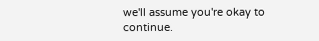we'll assume you're okay to continue.